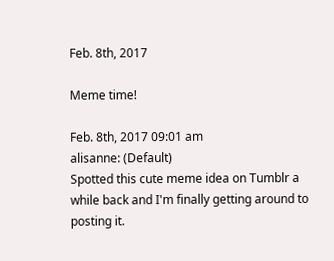Feb. 8th, 2017

Meme time!

Feb. 8th, 2017 09:01 am
alisanne: (Default)
Spotted this cute meme idea on Tumblr a while back and I'm finally getting around to posting it.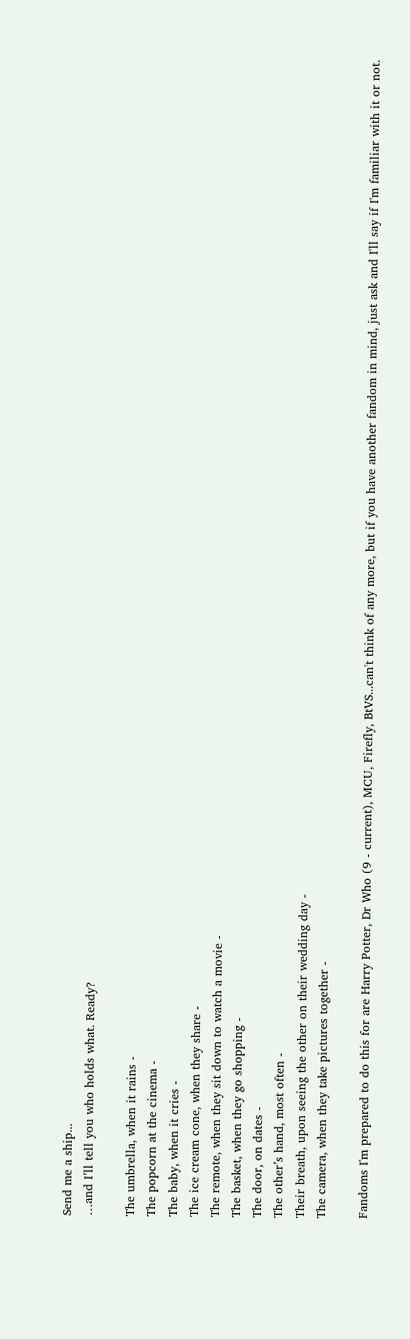Send me a ship...
…and I’ll tell you who holds what. Ready?

The umbrella, when it rains -
The popcorn at the cinema -
The baby, when it cries -
The ice cream cone, when they share -
The remote, when they sit down to watch a movie -
The basket, when they go shopping -
The door, on dates -
The other’s hand, most often -
Their breath, upon seeing the other on their wedding day -
The camera, when they take pictures together -

Fandoms I'm prepared to do this for are Harry Potter, Dr Who (9 - current), MCU, Firefly, BtVS...can't think of any more, but if you have another fandom in mind, just ask and I'll say if I'm familiar with it or not.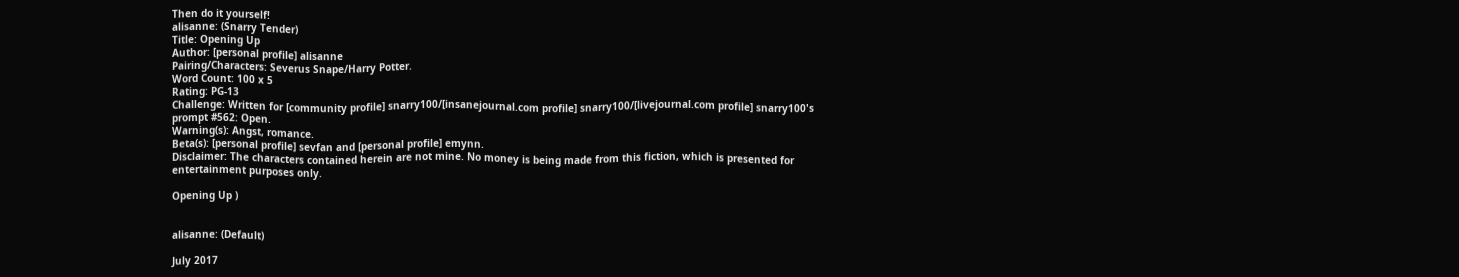Then do it yourself!
alisanne: (Snarry Tender)
Title: Opening Up
Author: [personal profile] alisanne
Pairing/Characters: Severus Snape/Harry Potter.
Word Count: 100 x 5
Rating: PG-13
Challenge: Written for [community profile] snarry100/[insanejournal.com profile] snarry100/[livejournal.com profile] snarry100's prompt #562: Open.
Warning(s): Angst, romance.
Beta(s): [personal profile] sevfan and [personal profile] emynn.
Disclaimer: The characters contained herein are not mine. No money is being made from this fiction, which is presented for entertainment purposes only.

Opening Up )


alisanne: (Default)

July 2017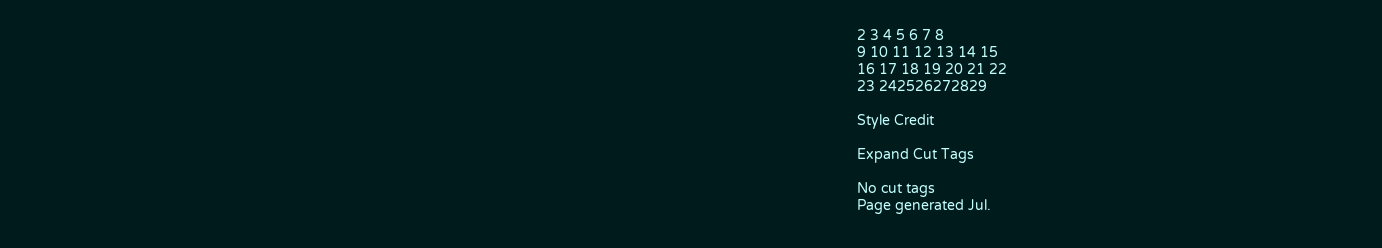2 3 4 5 6 7 8
9 10 11 12 13 14 15
16 17 18 19 20 21 22
23 242526272829

Style Credit

Expand Cut Tags

No cut tags
Page generated Jul.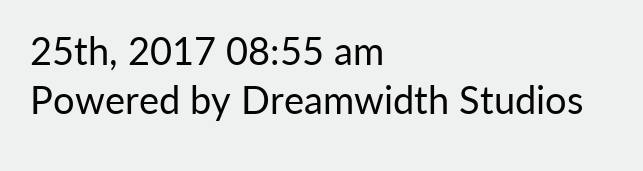25th, 2017 08:55 am
Powered by Dreamwidth Studios